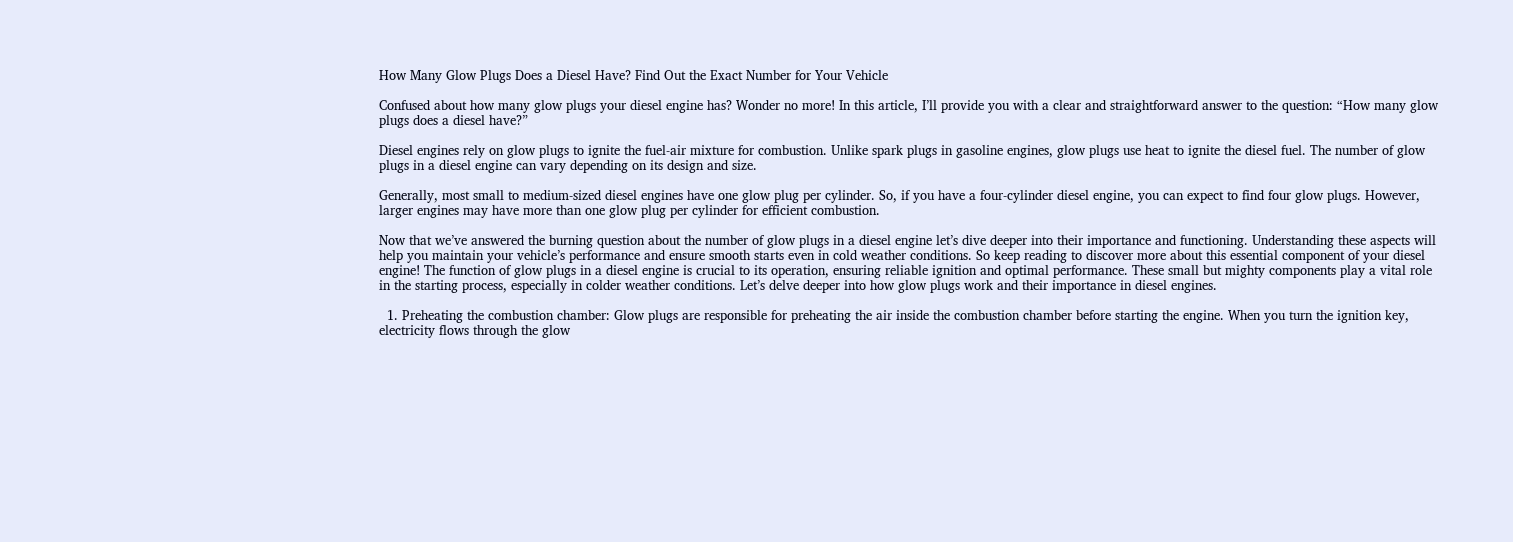How Many Glow Plugs Does a Diesel Have? Find Out the Exact Number for Your Vehicle

Confused about how many glow plugs your diesel engine has? Wonder no more! In this article, I’ll provide you with a clear and straightforward answer to the question: “How many glow plugs does a diesel have?”

Diesel engines rely on glow plugs to ignite the fuel-air mixture for combustion. Unlike spark plugs in gasoline engines, glow plugs use heat to ignite the diesel fuel. The number of glow plugs in a diesel engine can vary depending on its design and size.

Generally, most small to medium-sized diesel engines have one glow plug per cylinder. So, if you have a four-cylinder diesel engine, you can expect to find four glow plugs. However, larger engines may have more than one glow plug per cylinder for efficient combustion.

Now that we’ve answered the burning question about the number of glow plugs in a diesel engine let’s dive deeper into their importance and functioning. Understanding these aspects will help you maintain your vehicle’s performance and ensure smooth starts even in cold weather conditions. So keep reading to discover more about this essential component of your diesel engine! The function of glow plugs in a diesel engine is crucial to its operation, ensuring reliable ignition and optimal performance. These small but mighty components play a vital role in the starting process, especially in colder weather conditions. Let’s delve deeper into how glow plugs work and their importance in diesel engines.

  1. Preheating the combustion chamber: Glow plugs are responsible for preheating the air inside the combustion chamber before starting the engine. When you turn the ignition key, electricity flows through the glow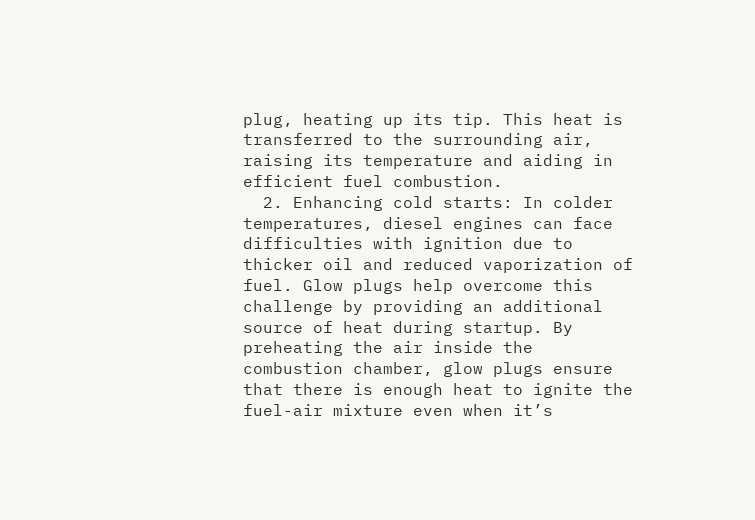plug, heating up its tip. This heat is transferred to the surrounding air, raising its temperature and aiding in efficient fuel combustion.
  2. Enhancing cold starts: In colder temperatures, diesel engines can face difficulties with ignition due to thicker oil and reduced vaporization of fuel. Glow plugs help overcome this challenge by providing an additional source of heat during startup. By preheating the air inside the combustion chamber, glow plugs ensure that there is enough heat to ignite the fuel-air mixture even when it’s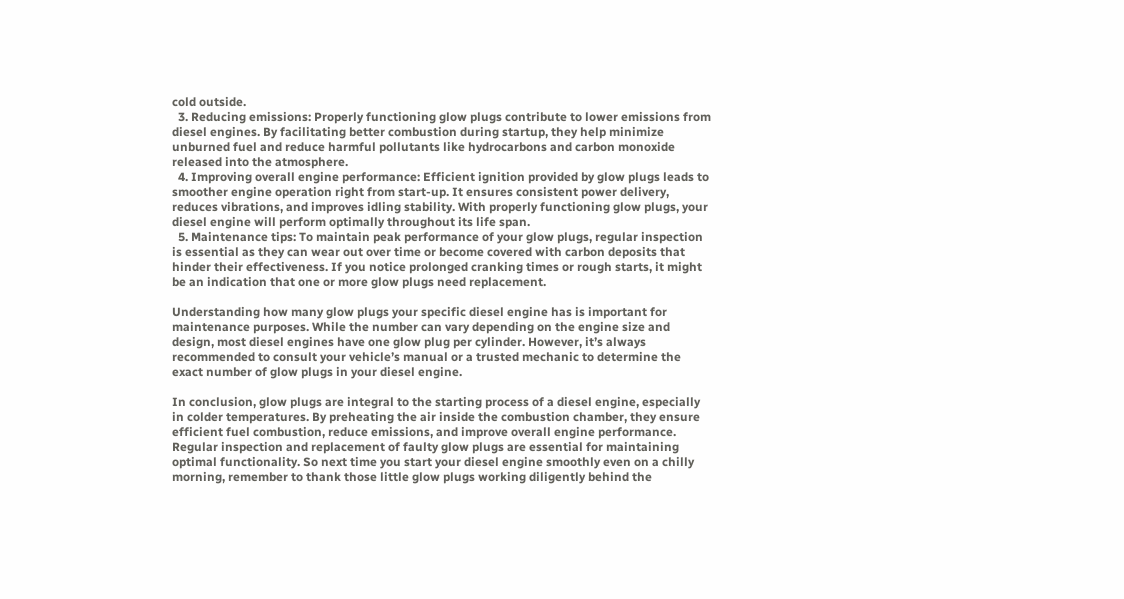cold outside.
  3. Reducing emissions: Properly functioning glow plugs contribute to lower emissions from diesel engines. By facilitating better combustion during startup, they help minimize unburned fuel and reduce harmful pollutants like hydrocarbons and carbon monoxide released into the atmosphere.
  4. Improving overall engine performance: Efficient ignition provided by glow plugs leads to smoother engine operation right from start-up. It ensures consistent power delivery, reduces vibrations, and improves idling stability. With properly functioning glow plugs, your diesel engine will perform optimally throughout its life span.
  5. Maintenance tips: To maintain peak performance of your glow plugs, regular inspection is essential as they can wear out over time or become covered with carbon deposits that hinder their effectiveness. If you notice prolonged cranking times or rough starts, it might be an indication that one or more glow plugs need replacement.

Understanding how many glow plugs your specific diesel engine has is important for maintenance purposes. While the number can vary depending on the engine size and design, most diesel engines have one glow plug per cylinder. However, it’s always recommended to consult your vehicle’s manual or a trusted mechanic to determine the exact number of glow plugs in your diesel engine.

In conclusion, glow plugs are integral to the starting process of a diesel engine, especially in colder temperatures. By preheating the air inside the combustion chamber, they ensure efficient fuel combustion, reduce emissions, and improve overall engine performance. Regular inspection and replacement of faulty glow plugs are essential for maintaining optimal functionality. So next time you start your diesel engine smoothly even on a chilly morning, remember to thank those little glow plugs working diligently behind the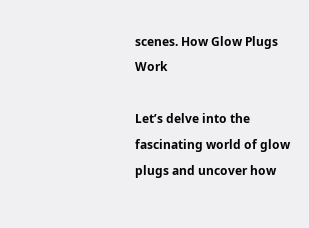scenes. How Glow Plugs Work

Let’s delve into the fascinating world of glow plugs and uncover how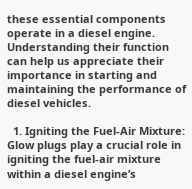these essential components operate in a diesel engine. Understanding their function can help us appreciate their importance in starting and maintaining the performance of diesel vehicles.

  1. Igniting the Fuel-Air Mixture: Glow plugs play a crucial role in igniting the fuel-air mixture within a diesel engine’s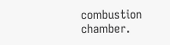combustion chamber.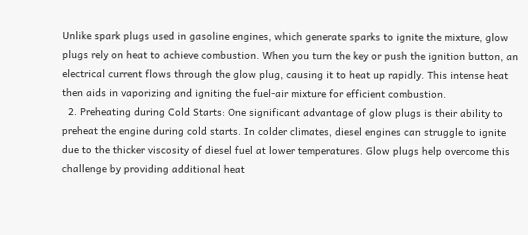Unlike spark plugs used in gasoline engines, which generate sparks to ignite the mixture, glow plugs rely on heat to achieve combustion. When you turn the key or push the ignition button, an electrical current flows through the glow plug, causing it to heat up rapidly. This intense heat then aids in vaporizing and igniting the fuel-air mixture for efficient combustion.
  2. Preheating during Cold Starts: One significant advantage of glow plugs is their ability to preheat the engine during cold starts. In colder climates, diesel engines can struggle to ignite due to the thicker viscosity of diesel fuel at lower temperatures. Glow plugs help overcome this challenge by providing additional heat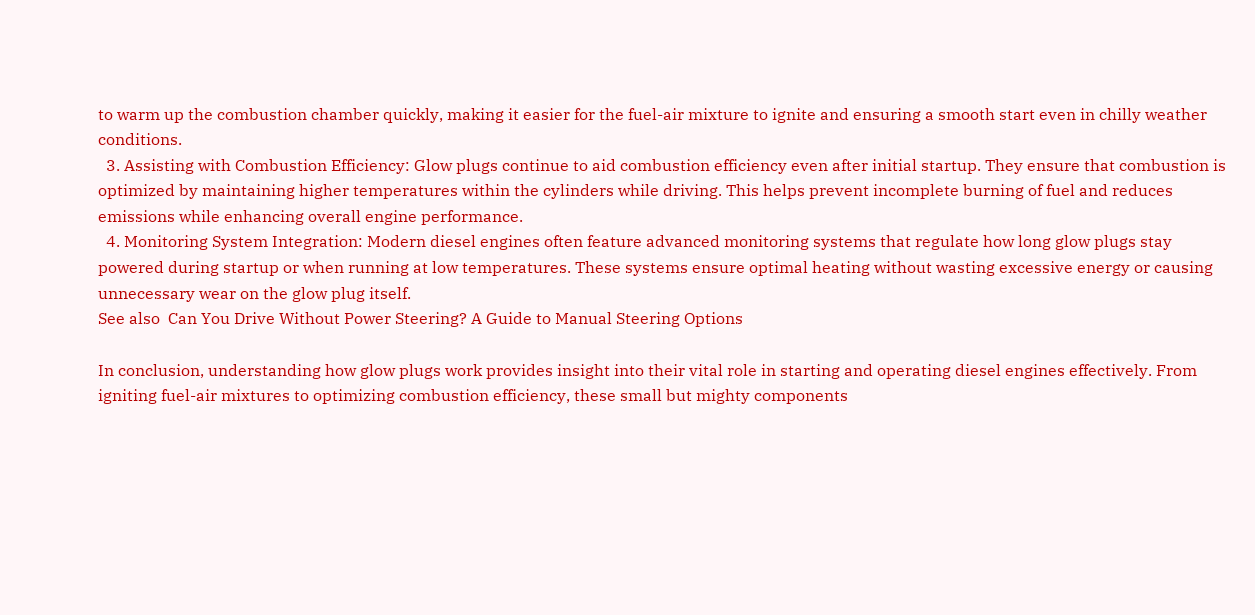to warm up the combustion chamber quickly, making it easier for the fuel-air mixture to ignite and ensuring a smooth start even in chilly weather conditions.
  3. Assisting with Combustion Efficiency: Glow plugs continue to aid combustion efficiency even after initial startup. They ensure that combustion is optimized by maintaining higher temperatures within the cylinders while driving. This helps prevent incomplete burning of fuel and reduces emissions while enhancing overall engine performance.
  4. Monitoring System Integration: Modern diesel engines often feature advanced monitoring systems that regulate how long glow plugs stay powered during startup or when running at low temperatures. These systems ensure optimal heating without wasting excessive energy or causing unnecessary wear on the glow plug itself.
See also  Can You Drive Without Power Steering? A Guide to Manual Steering Options

In conclusion, understanding how glow plugs work provides insight into their vital role in starting and operating diesel engines effectively. From igniting fuel-air mixtures to optimizing combustion efficiency, these small but mighty components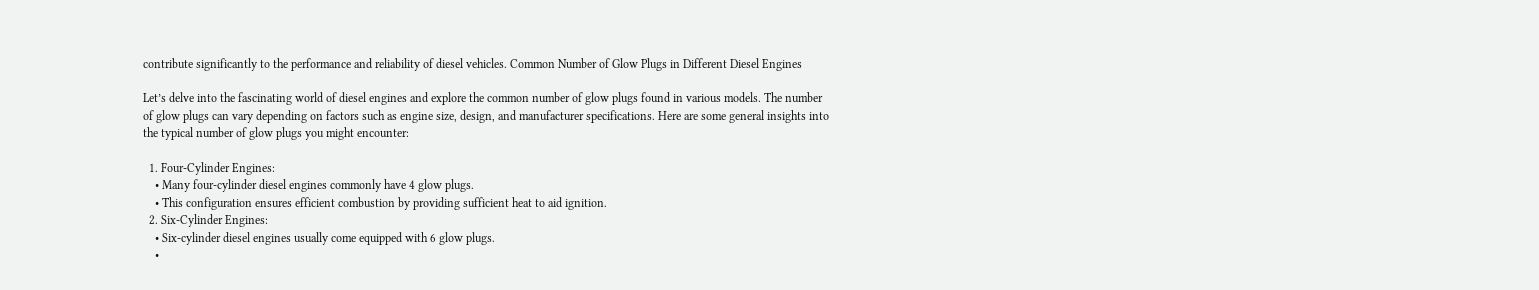contribute significantly to the performance and reliability of diesel vehicles. Common Number of Glow Plugs in Different Diesel Engines

Let’s delve into the fascinating world of diesel engines and explore the common number of glow plugs found in various models. The number of glow plugs can vary depending on factors such as engine size, design, and manufacturer specifications. Here are some general insights into the typical number of glow plugs you might encounter:

  1. Four-Cylinder Engines:
    • Many four-cylinder diesel engines commonly have 4 glow plugs.
    • This configuration ensures efficient combustion by providing sufficient heat to aid ignition.
  2. Six-Cylinder Engines:
    • Six-cylinder diesel engines usually come equipped with 6 glow plugs.
    •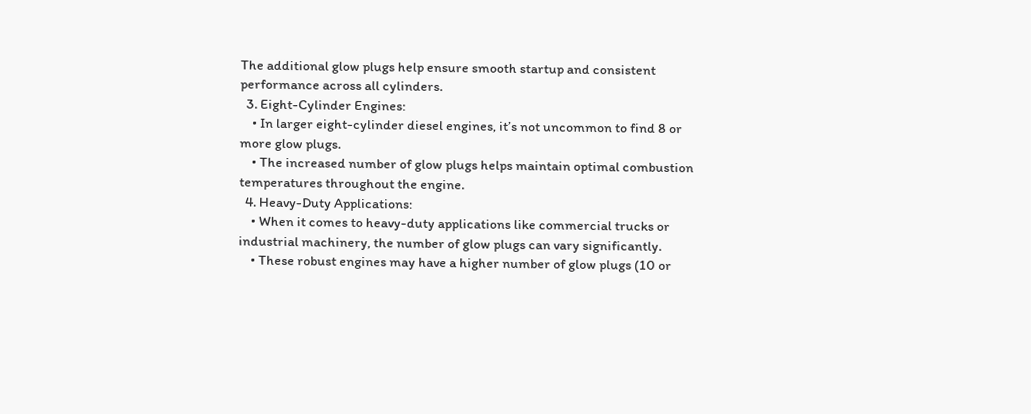The additional glow plugs help ensure smooth startup and consistent performance across all cylinders.
  3. Eight-Cylinder Engines:
    • In larger eight-cylinder diesel engines, it’s not uncommon to find 8 or more glow plugs.
    • The increased number of glow plugs helps maintain optimal combustion temperatures throughout the engine.
  4. Heavy-Duty Applications:
    • When it comes to heavy-duty applications like commercial trucks or industrial machinery, the number of glow plugs can vary significantly.
    • These robust engines may have a higher number of glow plugs (10 or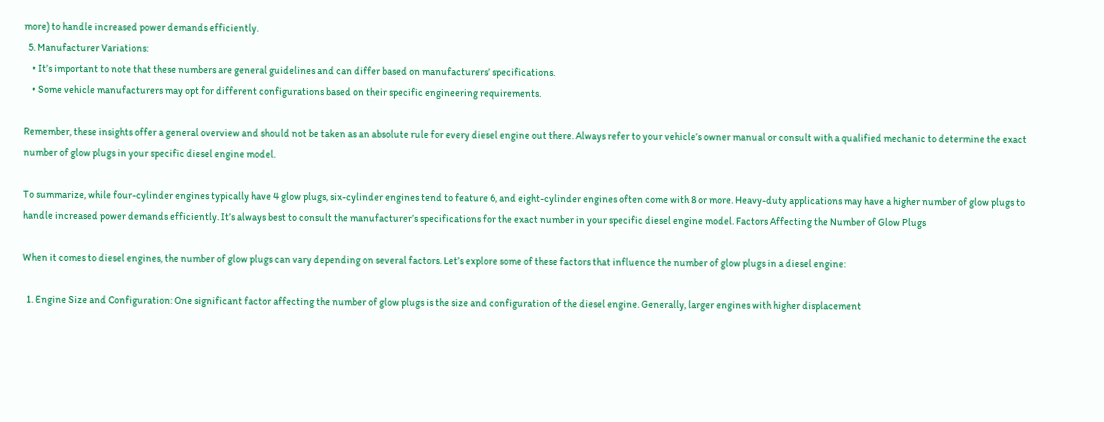more) to handle increased power demands efficiently.
  5. Manufacturer Variations:
    • It’s important to note that these numbers are general guidelines and can differ based on manufacturers’ specifications.
    • Some vehicle manufacturers may opt for different configurations based on their specific engineering requirements.

Remember, these insights offer a general overview and should not be taken as an absolute rule for every diesel engine out there. Always refer to your vehicle’s owner manual or consult with a qualified mechanic to determine the exact number of glow plugs in your specific diesel engine model.

To summarize, while four-cylinder engines typically have 4 glow plugs, six-cylinder engines tend to feature 6, and eight-cylinder engines often come with 8 or more. Heavy-duty applications may have a higher number of glow plugs to handle increased power demands efficiently. It’s always best to consult the manufacturer’s specifications for the exact number in your specific diesel engine model. Factors Affecting the Number of Glow Plugs

When it comes to diesel engines, the number of glow plugs can vary depending on several factors. Let’s explore some of these factors that influence the number of glow plugs in a diesel engine:

  1. Engine Size and Configuration: One significant factor affecting the number of glow plugs is the size and configuration of the diesel engine. Generally, larger engines with higher displacement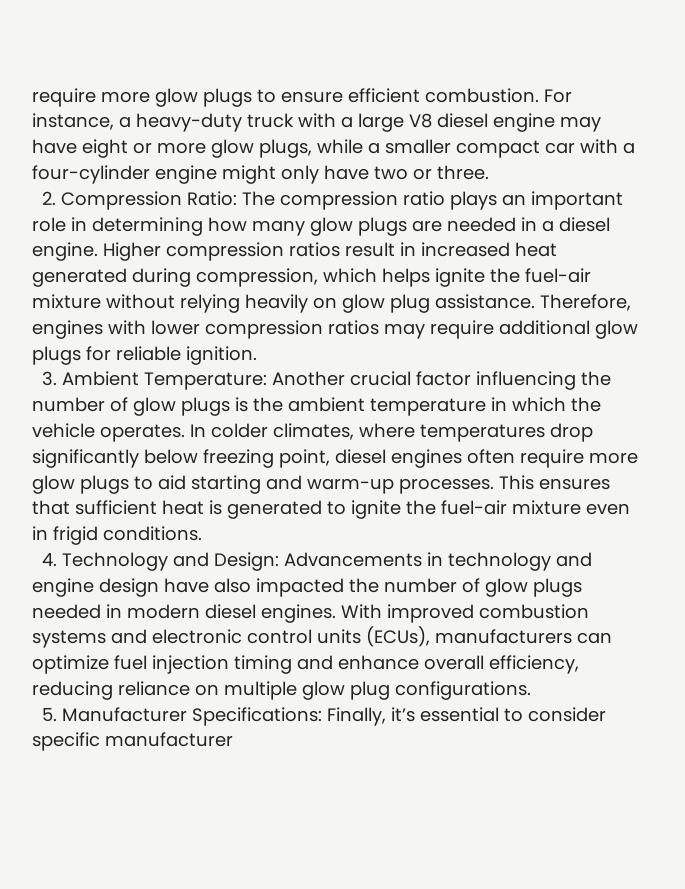require more glow plugs to ensure efficient combustion. For instance, a heavy-duty truck with a large V8 diesel engine may have eight or more glow plugs, while a smaller compact car with a four-cylinder engine might only have two or three.
  2. Compression Ratio: The compression ratio plays an important role in determining how many glow plugs are needed in a diesel engine. Higher compression ratios result in increased heat generated during compression, which helps ignite the fuel-air mixture without relying heavily on glow plug assistance. Therefore, engines with lower compression ratios may require additional glow plugs for reliable ignition.
  3. Ambient Temperature: Another crucial factor influencing the number of glow plugs is the ambient temperature in which the vehicle operates. In colder climates, where temperatures drop significantly below freezing point, diesel engines often require more glow plugs to aid starting and warm-up processes. This ensures that sufficient heat is generated to ignite the fuel-air mixture even in frigid conditions.
  4. Technology and Design: Advancements in technology and engine design have also impacted the number of glow plugs needed in modern diesel engines. With improved combustion systems and electronic control units (ECUs), manufacturers can optimize fuel injection timing and enhance overall efficiency, reducing reliance on multiple glow plug configurations.
  5. Manufacturer Specifications: Finally, it’s essential to consider specific manufacturer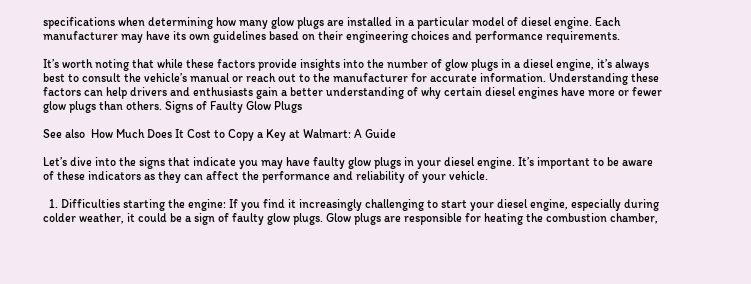specifications when determining how many glow plugs are installed in a particular model of diesel engine. Each manufacturer may have its own guidelines based on their engineering choices and performance requirements.

It’s worth noting that while these factors provide insights into the number of glow plugs in a diesel engine, it’s always best to consult the vehicle’s manual or reach out to the manufacturer for accurate information. Understanding these factors can help drivers and enthusiasts gain a better understanding of why certain diesel engines have more or fewer glow plugs than others. Signs of Faulty Glow Plugs

See also  How Much Does It Cost to Copy a Key at Walmart: A Guide

Let’s dive into the signs that indicate you may have faulty glow plugs in your diesel engine. It’s important to be aware of these indicators as they can affect the performance and reliability of your vehicle.

  1. Difficulties starting the engine: If you find it increasingly challenging to start your diesel engine, especially during colder weather, it could be a sign of faulty glow plugs. Glow plugs are responsible for heating the combustion chamber,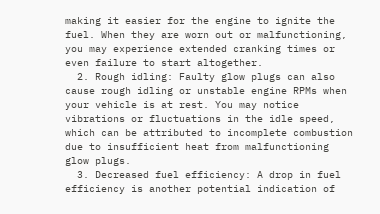making it easier for the engine to ignite the fuel. When they are worn out or malfunctioning, you may experience extended cranking times or even failure to start altogether.
  2. Rough idling: Faulty glow plugs can also cause rough idling or unstable engine RPMs when your vehicle is at rest. You may notice vibrations or fluctuations in the idle speed, which can be attributed to incomplete combustion due to insufficient heat from malfunctioning glow plugs.
  3. Decreased fuel efficiency: A drop in fuel efficiency is another potential indication of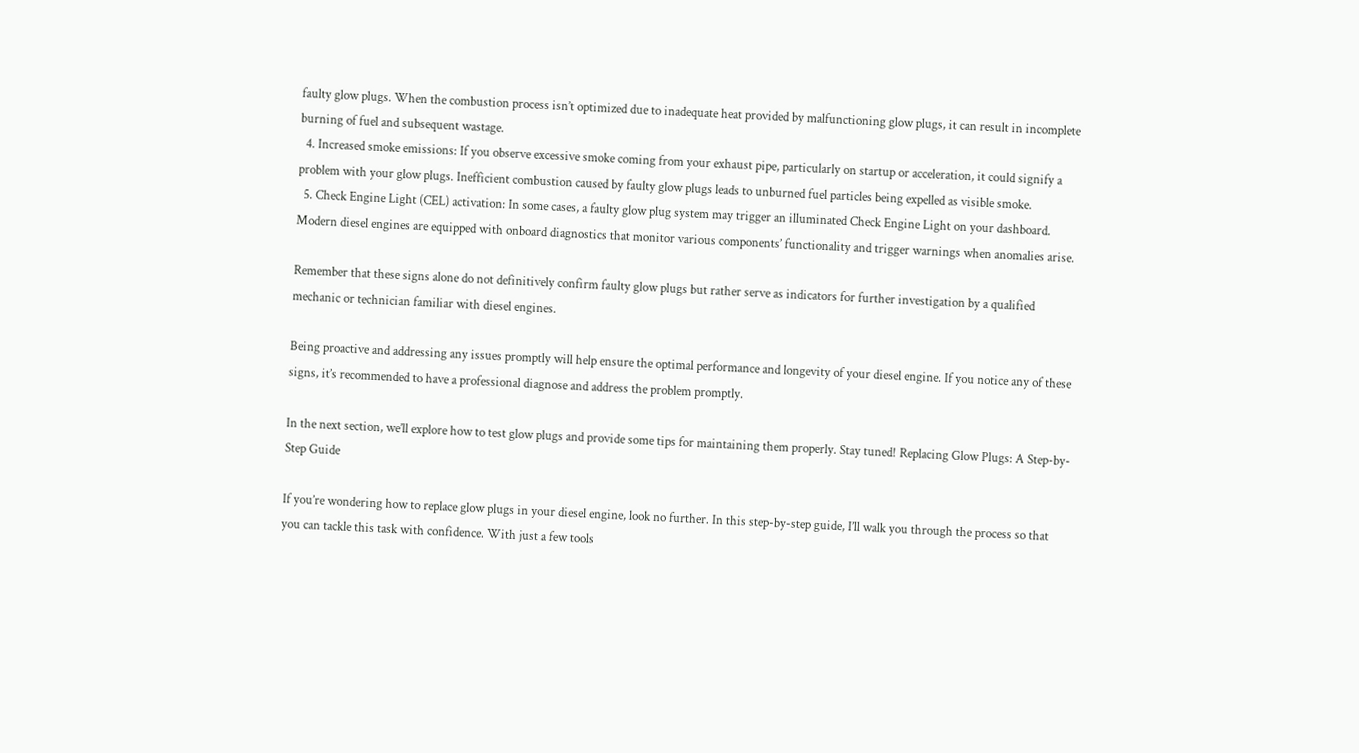faulty glow plugs. When the combustion process isn’t optimized due to inadequate heat provided by malfunctioning glow plugs, it can result in incomplete burning of fuel and subsequent wastage.
  4. Increased smoke emissions: If you observe excessive smoke coming from your exhaust pipe, particularly on startup or acceleration, it could signify a problem with your glow plugs. Inefficient combustion caused by faulty glow plugs leads to unburned fuel particles being expelled as visible smoke.
  5. Check Engine Light (CEL) activation: In some cases, a faulty glow plug system may trigger an illuminated Check Engine Light on your dashboard. Modern diesel engines are equipped with onboard diagnostics that monitor various components’ functionality and trigger warnings when anomalies arise.

Remember that these signs alone do not definitively confirm faulty glow plugs but rather serve as indicators for further investigation by a qualified mechanic or technician familiar with diesel engines.

Being proactive and addressing any issues promptly will help ensure the optimal performance and longevity of your diesel engine. If you notice any of these signs, it’s recommended to have a professional diagnose and address the problem promptly.

In the next section, we’ll explore how to test glow plugs and provide some tips for maintaining them properly. Stay tuned! Replacing Glow Plugs: A Step-by-Step Guide

If you’re wondering how to replace glow plugs in your diesel engine, look no further. In this step-by-step guide, I’ll walk you through the process so that you can tackle this task with confidence. With just a few tools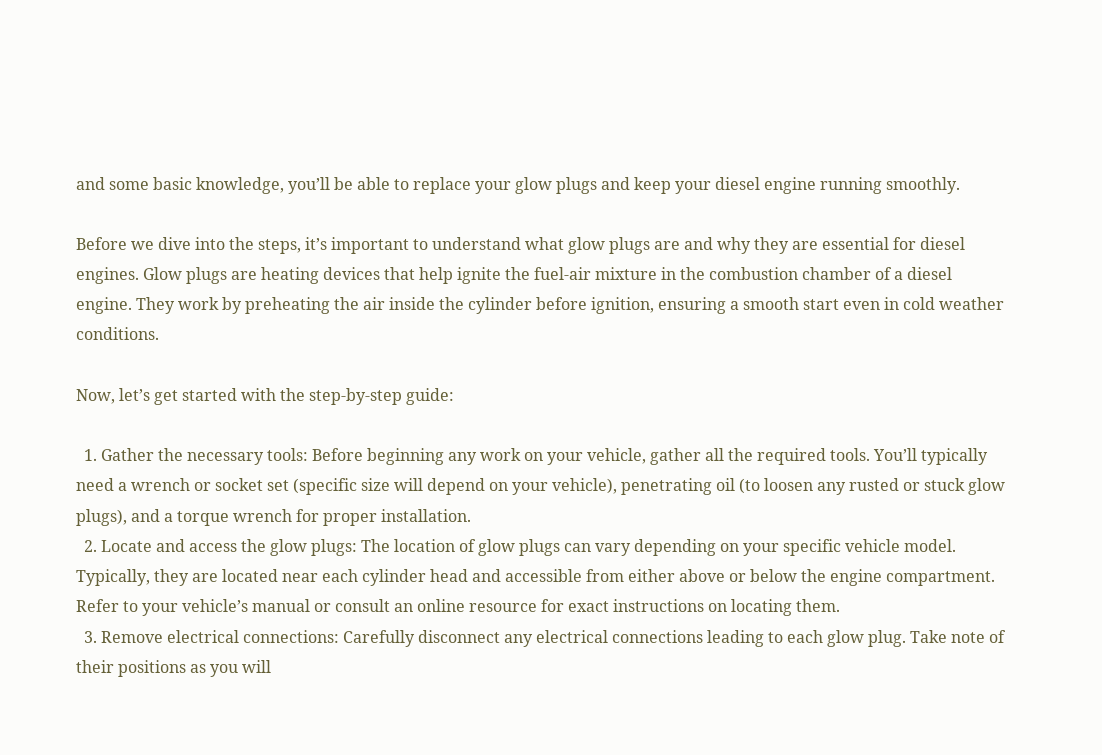and some basic knowledge, you’ll be able to replace your glow plugs and keep your diesel engine running smoothly.

Before we dive into the steps, it’s important to understand what glow plugs are and why they are essential for diesel engines. Glow plugs are heating devices that help ignite the fuel-air mixture in the combustion chamber of a diesel engine. They work by preheating the air inside the cylinder before ignition, ensuring a smooth start even in cold weather conditions.

Now, let’s get started with the step-by-step guide:

  1. Gather the necessary tools: Before beginning any work on your vehicle, gather all the required tools. You’ll typically need a wrench or socket set (specific size will depend on your vehicle), penetrating oil (to loosen any rusted or stuck glow plugs), and a torque wrench for proper installation.
  2. Locate and access the glow plugs: The location of glow plugs can vary depending on your specific vehicle model. Typically, they are located near each cylinder head and accessible from either above or below the engine compartment. Refer to your vehicle’s manual or consult an online resource for exact instructions on locating them.
  3. Remove electrical connections: Carefully disconnect any electrical connections leading to each glow plug. Take note of their positions as you will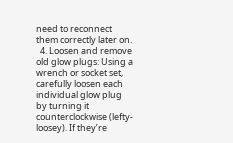need to reconnect them correctly later on.
  4. Loosen and remove old glow plugs: Using a wrench or socket set, carefully loosen each individual glow plug by turning it counterclockwise (lefty-loosey). If they’re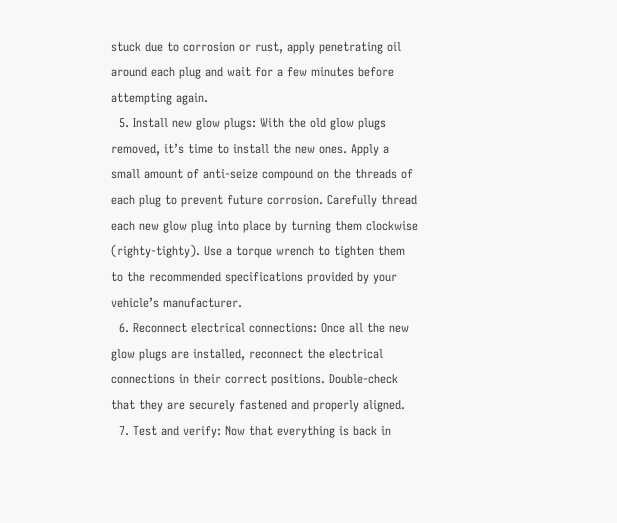stuck due to corrosion or rust, apply penetrating oil around each plug and wait for a few minutes before attempting again.
  5. Install new glow plugs: With the old glow plugs removed, it’s time to install the new ones. Apply a small amount of anti-seize compound on the threads of each plug to prevent future corrosion. Carefully thread each new glow plug into place by turning them clockwise (righty-tighty). Use a torque wrench to tighten them to the recommended specifications provided by your vehicle’s manufacturer.
  6. Reconnect electrical connections: Once all the new glow plugs are installed, reconnect the electrical connections in their correct positions. Double-check that they are securely fastened and properly aligned.
  7. Test and verify: Now that everything is back in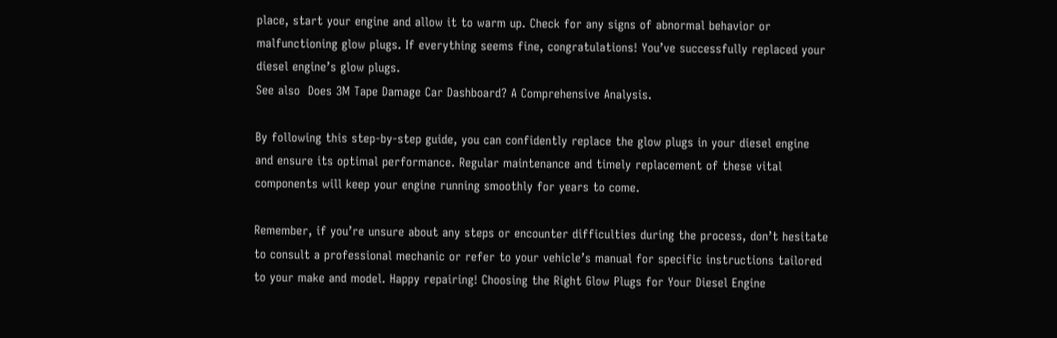place, start your engine and allow it to warm up. Check for any signs of abnormal behavior or malfunctioning glow plugs. If everything seems fine, congratulations! You’ve successfully replaced your diesel engine’s glow plugs.
See also  Does 3M Tape Damage Car Dashboard? A Comprehensive Analysis.

By following this step-by-step guide, you can confidently replace the glow plugs in your diesel engine and ensure its optimal performance. Regular maintenance and timely replacement of these vital components will keep your engine running smoothly for years to come.

Remember, if you’re unsure about any steps or encounter difficulties during the process, don’t hesitate to consult a professional mechanic or refer to your vehicle’s manual for specific instructions tailored to your make and model. Happy repairing! Choosing the Right Glow Plugs for Your Diesel Engine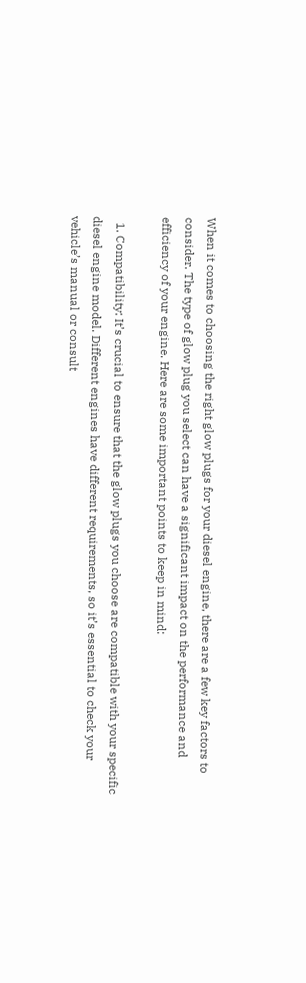When it comes to choosing the right glow plugs for your diesel engine, there are a few key factors to consider. The type of glow plug you select can have a significant impact on the performance and efficiency of your engine. Here are some important points to keep in mind:

  1. Compatibility: It’s crucial to ensure that the glow plugs you choose are compatible with your specific diesel engine model. Different engines have different requirements, so it’s essential to check your vehicle’s manual or consult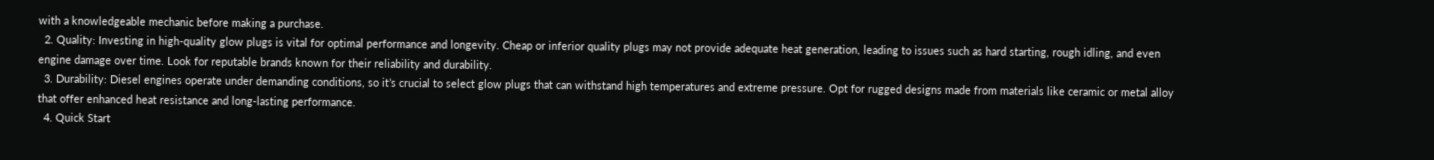with a knowledgeable mechanic before making a purchase.
  2. Quality: Investing in high-quality glow plugs is vital for optimal performance and longevity. Cheap or inferior quality plugs may not provide adequate heat generation, leading to issues such as hard starting, rough idling, and even engine damage over time. Look for reputable brands known for their reliability and durability.
  3. Durability: Diesel engines operate under demanding conditions, so it’s crucial to select glow plugs that can withstand high temperatures and extreme pressure. Opt for rugged designs made from materials like ceramic or metal alloy that offer enhanced heat resistance and long-lasting performance.
  4. Quick Start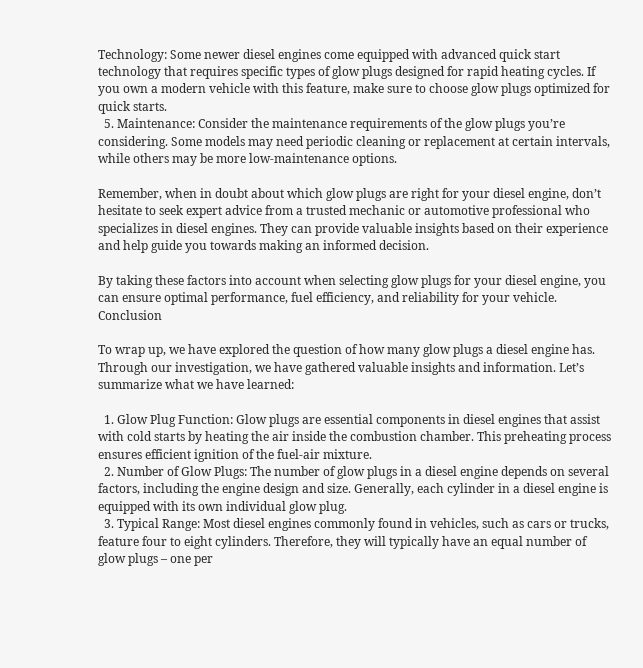Technology: Some newer diesel engines come equipped with advanced quick start technology that requires specific types of glow plugs designed for rapid heating cycles. If you own a modern vehicle with this feature, make sure to choose glow plugs optimized for quick starts.
  5. Maintenance: Consider the maintenance requirements of the glow plugs you’re considering. Some models may need periodic cleaning or replacement at certain intervals, while others may be more low-maintenance options.

Remember, when in doubt about which glow plugs are right for your diesel engine, don’t hesitate to seek expert advice from a trusted mechanic or automotive professional who specializes in diesel engines. They can provide valuable insights based on their experience and help guide you towards making an informed decision.

By taking these factors into account when selecting glow plugs for your diesel engine, you can ensure optimal performance, fuel efficiency, and reliability for your vehicle. Conclusion

To wrap up, we have explored the question of how many glow plugs a diesel engine has. Through our investigation, we have gathered valuable insights and information. Let’s summarize what we have learned:

  1. Glow Plug Function: Glow plugs are essential components in diesel engines that assist with cold starts by heating the air inside the combustion chamber. This preheating process ensures efficient ignition of the fuel-air mixture.
  2. Number of Glow Plugs: The number of glow plugs in a diesel engine depends on several factors, including the engine design and size. Generally, each cylinder in a diesel engine is equipped with its own individual glow plug.
  3. Typical Range: Most diesel engines commonly found in vehicles, such as cars or trucks, feature four to eight cylinders. Therefore, they will typically have an equal number of glow plugs – one per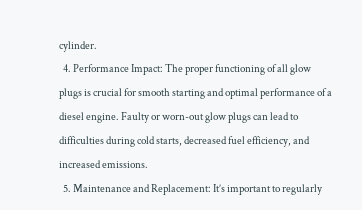cylinder.
  4. Performance Impact: The proper functioning of all glow plugs is crucial for smooth starting and optimal performance of a diesel engine. Faulty or worn-out glow plugs can lead to difficulties during cold starts, decreased fuel efficiency, and increased emissions.
  5. Maintenance and Replacement: It’s important to regularly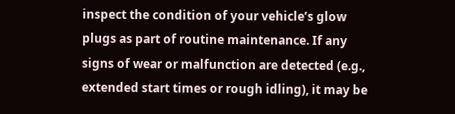inspect the condition of your vehicle’s glow plugs as part of routine maintenance. If any signs of wear or malfunction are detected (e.g., extended start times or rough idling), it may be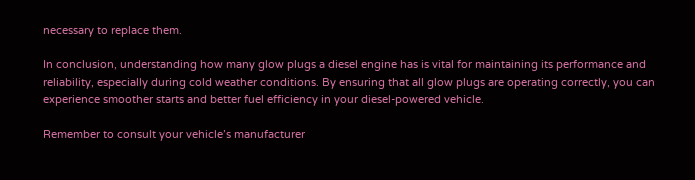necessary to replace them.

In conclusion, understanding how many glow plugs a diesel engine has is vital for maintaining its performance and reliability, especially during cold weather conditions. By ensuring that all glow plugs are operating correctly, you can experience smoother starts and better fuel efficiency in your diesel-powered vehicle.

Remember to consult your vehicle’s manufacturer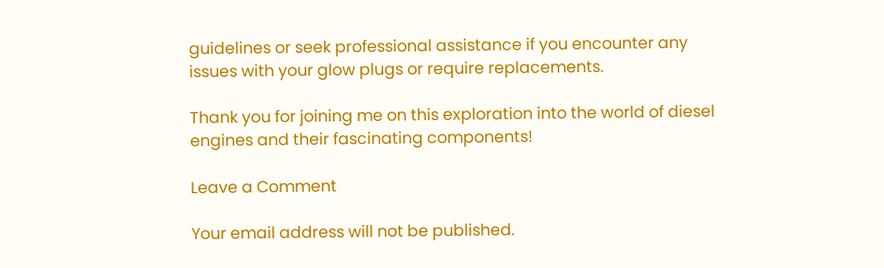guidelines or seek professional assistance if you encounter any issues with your glow plugs or require replacements.

Thank you for joining me on this exploration into the world of diesel engines and their fascinating components!

Leave a Comment

Your email address will not be published.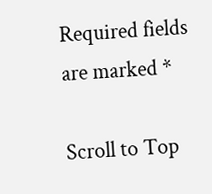Required fields are marked *

Scroll to Top